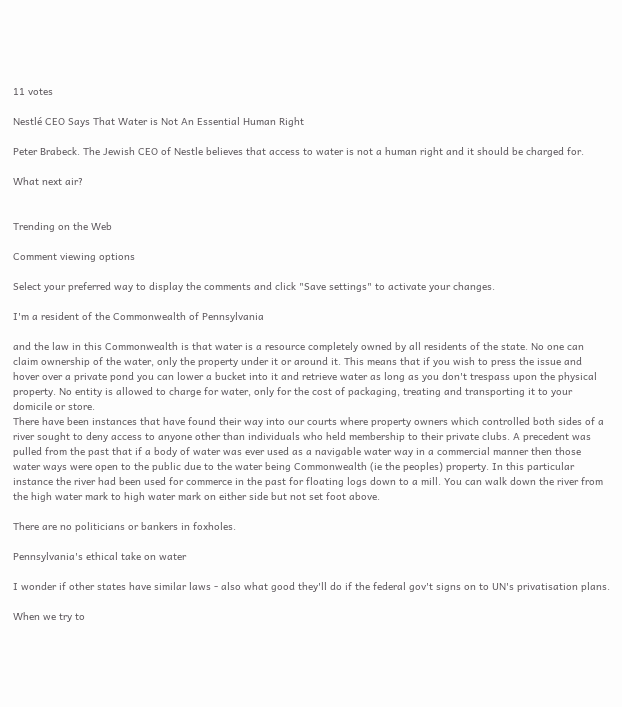11 votes

Nestlé CEO Says That Water is Not An Essential Human Right

Peter Brabeck. The Jewish CEO of Nestle believes that access to water is not a human right and it should be charged for.

What next air?


Trending on the Web

Comment viewing options

Select your preferred way to display the comments and click "Save settings" to activate your changes.

I'm a resident of the Commonwealth of Pennsylvania

and the law in this Commonwealth is that water is a resource completely owned by all residents of the state. No one can claim ownership of the water, only the property under it or around it. This means that if you wish to press the issue and hover over a private pond you can lower a bucket into it and retrieve water as long as you don't trespass upon the physical property. No entity is allowed to charge for water, only for the cost of packaging, treating and transporting it to your domicile or store.
There have been instances that have found their way into our courts where property owners which controlled both sides of a river sought to deny access to anyone other than individuals who held membership to their private clubs. A precedent was pulled from the past that if a body of water was ever used as a navigable water way in a commercial manner then those water ways were open to the public due to the water being Commonwealth (ie the peoples) property. In this particular instance the river had been used for commerce in the past for floating logs down to a mill. You can walk down the river from the high water mark to high water mark on either side but not set foot above.

There are no politicians or bankers in foxholes.

Pennsylvania's ethical take on water

I wonder if other states have similar laws - also what good they'll do if the federal gov't signs on to UN's privatisation plans.

When we try to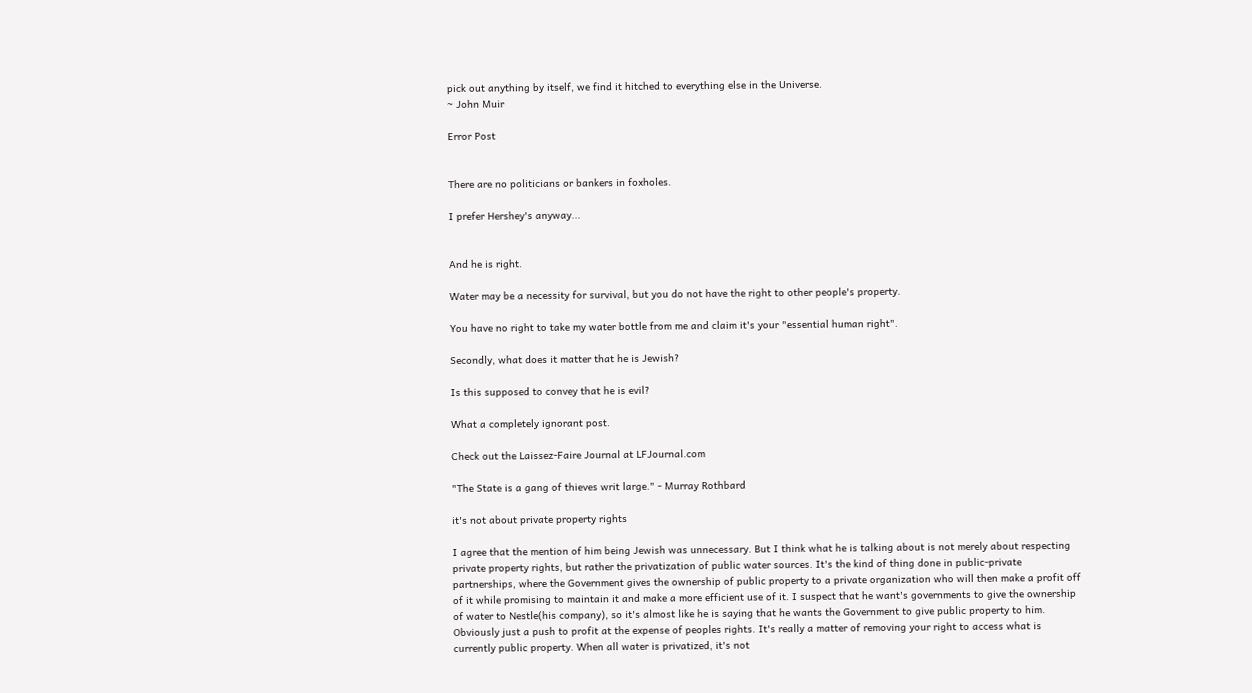pick out anything by itself, we find it hitched to everything else in the Universe.
~ John Muir

Error Post


There are no politicians or bankers in foxholes.

I prefer Hershey's anyway...


And he is right.

Water may be a necessity for survival, but you do not have the right to other people's property.

You have no right to take my water bottle from me and claim it's your "essential human right".

Secondly, what does it matter that he is Jewish?

Is this supposed to convey that he is evil?

What a completely ignorant post.

Check out the Laissez-Faire Journal at LFJournal.com

"The State is a gang of thieves writ large." - Murray Rothbard

it's not about private property rights

I agree that the mention of him being Jewish was unnecessary. But I think what he is talking about is not merely about respecting private property rights, but rather the privatization of public water sources. It's the kind of thing done in public-private partnerships, where the Government gives the ownership of public property to a private organization who will then make a profit off of it while promising to maintain it and make a more efficient use of it. I suspect that he want's governments to give the ownership of water to Nestle(his company), so it's almost like he is saying that he wants the Government to give public property to him. Obviously just a push to profit at the expense of peoples rights. It's really a matter of removing your right to access what is currently public property. When all water is privatized, it's not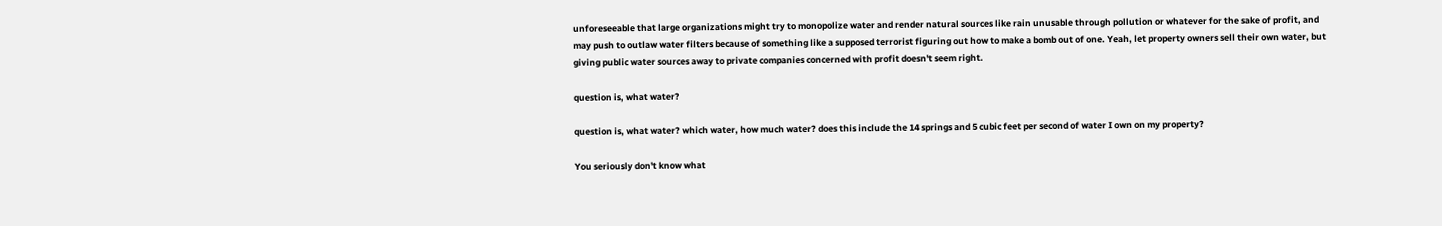unforeseeable that large organizations might try to monopolize water and render natural sources like rain unusable through pollution or whatever for the sake of profit, and may push to outlaw water filters because of something like a supposed terrorist figuring out how to make a bomb out of one. Yeah, let property owners sell their own water, but giving public water sources away to private companies concerned with profit doesn't seem right.

question is, what water?

question is, what water? which water, how much water? does this include the 14 springs and 5 cubic feet per second of water I own on my property?

You seriously don't know what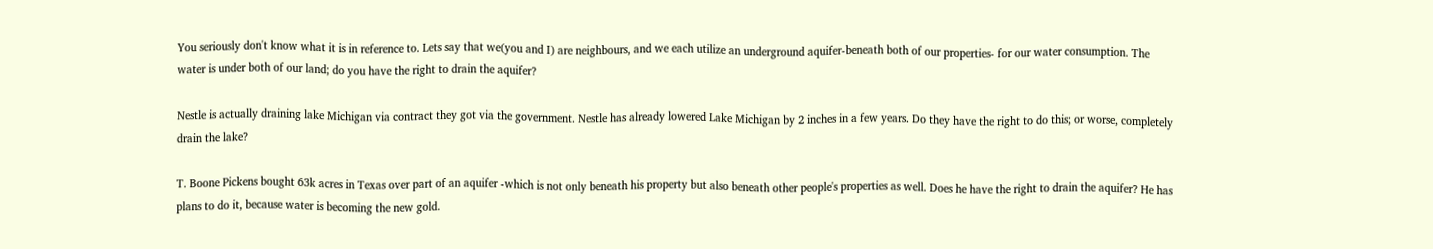You seriously don't know what it is in reference to. Lets say that we(you and I) are neighbours, and we each utilize an underground aquifer-beneath both of our properties- for our water consumption. The water is under both of our land; do you have the right to drain the aquifer?

Nestle is actually draining lake Michigan via contract they got via the government. Nestle has already lowered Lake Michigan by 2 inches in a few years. Do they have the right to do this; or worse, completely drain the lake?

T. Boone Pickens bought 63k acres in Texas over part of an aquifer -which is not only beneath his property but also beneath other people's properties as well. Does he have the right to drain the aquifer? He has plans to do it, because water is becoming the new gold.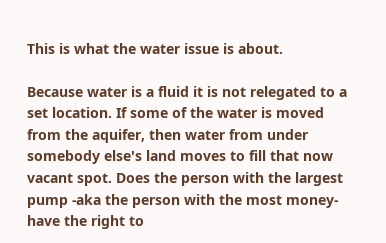This is what the water issue is about.

Because water is a fluid it is not relegated to a set location. If some of the water is moved from the aquifer, then water from under somebody else's land moves to fill that now vacant spot. Does the person with the largest pump -aka the person with the most money- have the right to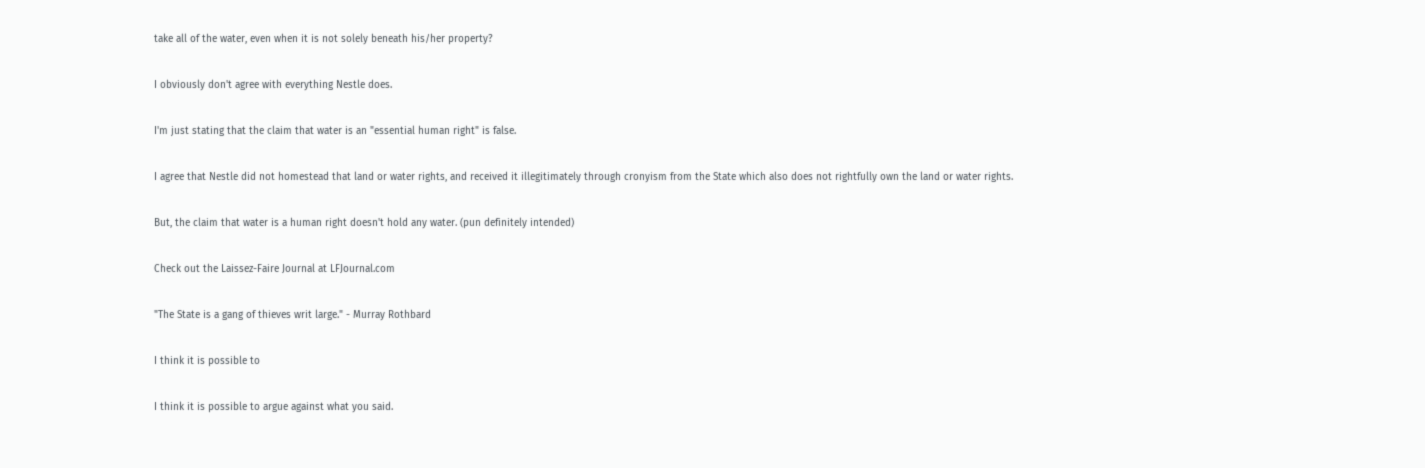take all of the water, even when it is not solely beneath his/her property?

I obviously don't agree with everything Nestle does.

I'm just stating that the claim that water is an "essential human right" is false.

I agree that Nestle did not homestead that land or water rights, and received it illegitimately through cronyism from the State which also does not rightfully own the land or water rights.

But, the claim that water is a human right doesn't hold any water. (pun definitely intended)

Check out the Laissez-Faire Journal at LFJournal.com

"The State is a gang of thieves writ large." - Murray Rothbard

I think it is possible to

I think it is possible to argue against what you said.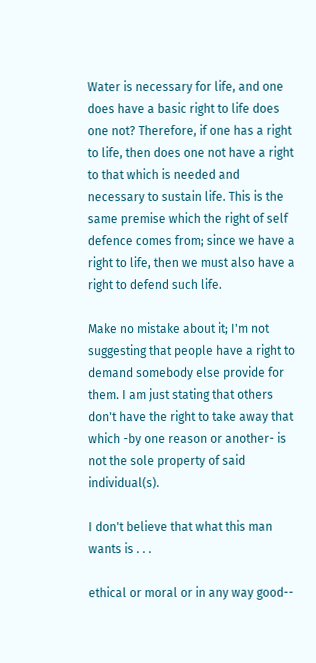Water is necessary for life, and one does have a basic right to life does one not? Therefore, if one has a right to life, then does one not have a right to that which is needed and necessary to sustain life. This is the same premise which the right of self defence comes from; since we have a right to life, then we must also have a right to defend such life.

Make no mistake about it; I'm not suggesting that people have a right to demand somebody else provide for them. I am just stating that others don't have the right to take away that which -by one reason or another- is not the sole property of said individual(s).

I don't believe that what this man wants is . . .

ethical or moral or in any way good--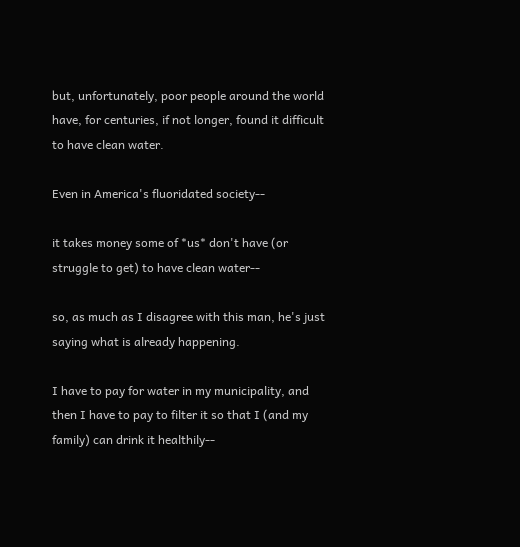but, unfortunately, poor people around the world have, for centuries, if not longer, found it difficult to have clean water.

Even in America's fluoridated society--

it takes money some of *us* don't have (or struggle to get) to have clean water--

so, as much as I disagree with this man, he's just saying what is already happening.

I have to pay for water in my municipality, and then I have to pay to filter it so that I (and my family) can drink it healthily--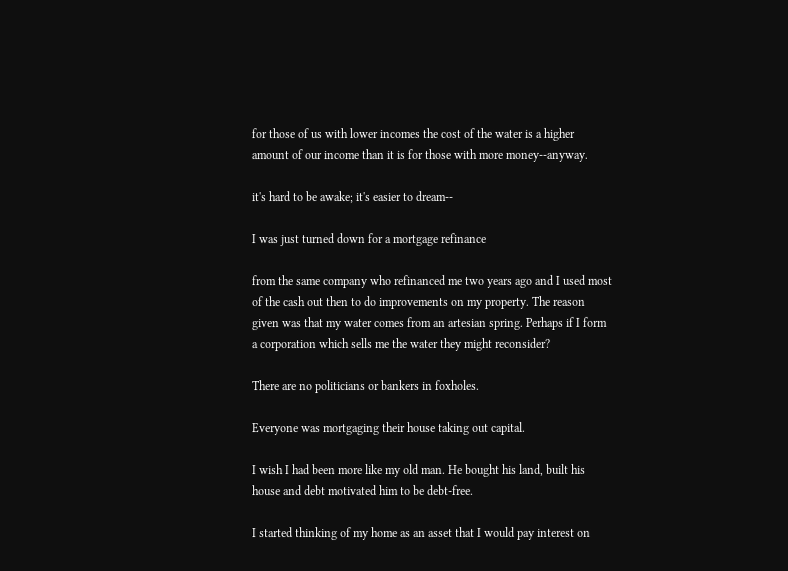for those of us with lower incomes the cost of the water is a higher amount of our income than it is for those with more money--anyway.

it's hard to be awake; it's easier to dream--

I was just turned down for a mortgage refinance

from the same company who refinanced me two years ago and I used most of the cash out then to do improvements on my property. The reason given was that my water comes from an artesian spring. Perhaps if I form a corporation which sells me the water they might reconsider?

There are no politicians or bankers in foxholes.

Everyone was mortgaging their house taking out capital.

I wish I had been more like my old man. He bought his land, built his house and debt motivated him to be debt-free.

I started thinking of my home as an asset that I would pay interest on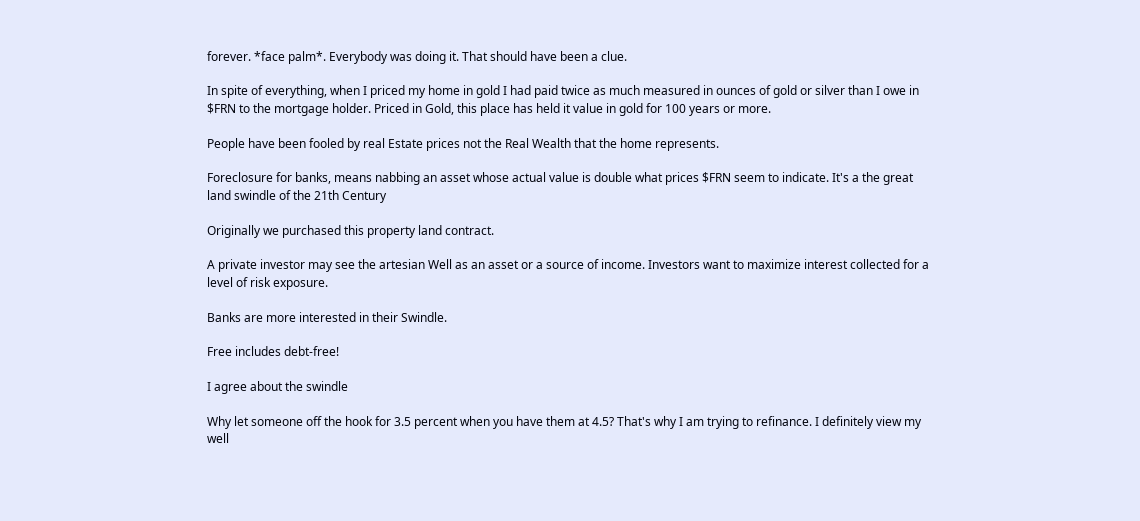forever. *face palm*. Everybody was doing it. That should have been a clue.

In spite of everything, when I priced my home in gold I had paid twice as much measured in ounces of gold or silver than I owe in $FRN to the mortgage holder. Priced in Gold, this place has held it value in gold for 100 years or more.

People have been fooled by real Estate prices not the Real Wealth that the home represents.

Foreclosure for banks, means nabbing an asset whose actual value is double what prices $FRN seem to indicate. It's a the great land swindle of the 21th Century

Originally we purchased this property land contract.

A private investor may see the artesian Well as an asset or a source of income. Investors want to maximize interest collected for a level of risk exposure.

Banks are more interested in their Swindle.

Free includes debt-free!

I agree about the swindle

Why let someone off the hook for 3.5 percent when you have them at 4.5? That's why I am trying to refinance. I definitely view my well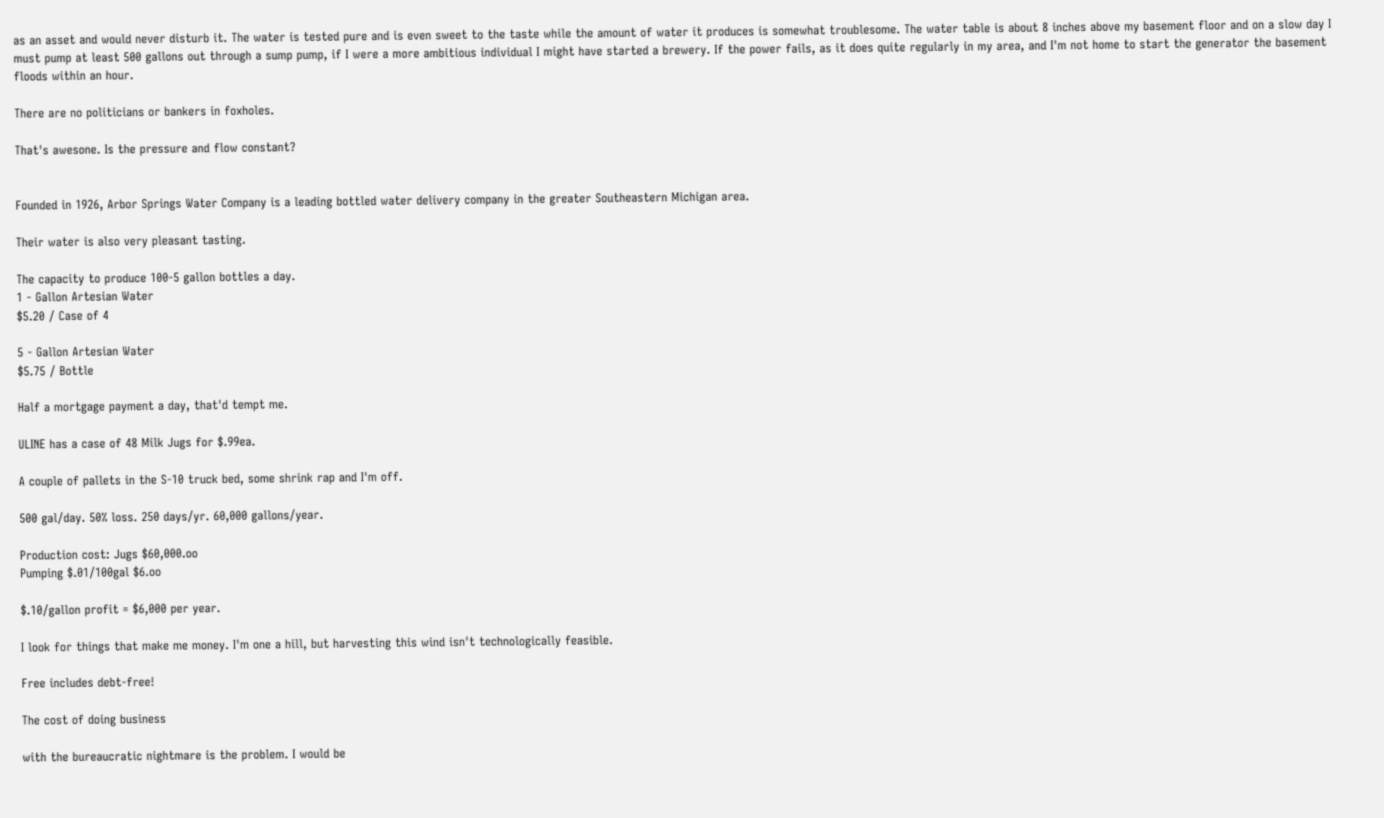as an asset and would never disturb it. The water is tested pure and is even sweet to the taste while the amount of water it produces is somewhat troublesome. The water table is about 8 inches above my basement floor and on a slow day I must pump at least 500 gallons out through a sump pump, if I were a more ambitious individual I might have started a brewery. If the power fails, as it does quite regularly in my area, and I'm not home to start the generator the basement floods within an hour.

There are no politicians or bankers in foxholes.

That's awesone. Is the pressure and flow constant?


Founded in 1926, Arbor Springs Water Company is a leading bottled water delivery company in the greater Southeastern Michigan area.

Their water is also very pleasant tasting.

The capacity to produce 100-5 gallon bottles a day.
1 - Gallon Artesian Water
$5.20 / Case of 4

5 - Gallon Artesian Water
$5.75 / Bottle

Half a mortgage payment a day, that'd tempt me.

ULINE has a case of 48 Milk Jugs for $.99ea.

A couple of pallets in the S-10 truck bed, some shrink rap and I'm off.

500 gal/day. 50% loss. 250 days/yr. 60,000 gallons/year.

Production cost: Jugs $60,000.oo
Pumping $.01/100gal $6.oo

$.10/gallon profit = $6,000 per year.

I look for things that make me money. I'm one a hill, but harvesting this wind isn't technologically feasible.

Free includes debt-free!

The cost of doing business

with the bureaucratic nightmare is the problem. I would be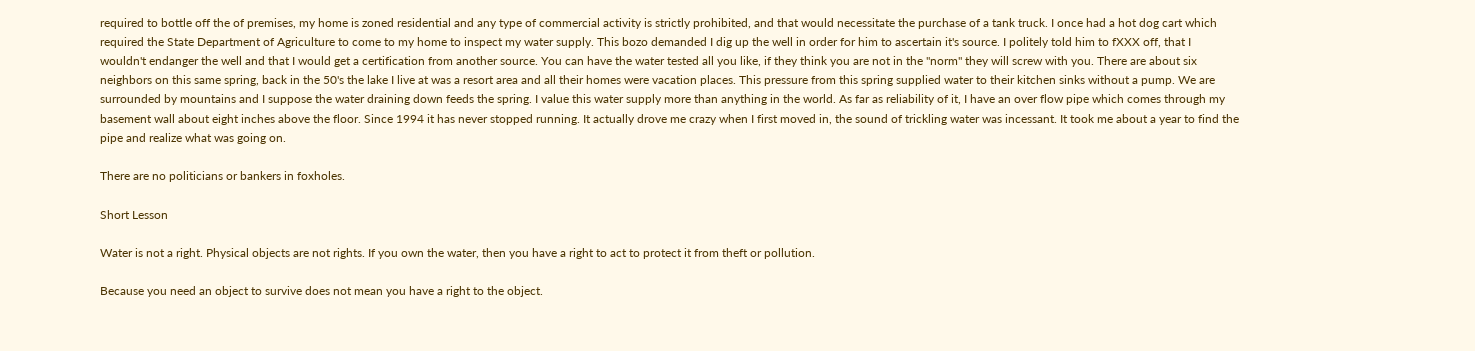required to bottle off the of premises, my home is zoned residential and any type of commercial activity is strictly prohibited, and that would necessitate the purchase of a tank truck. I once had a hot dog cart which required the State Department of Agriculture to come to my home to inspect my water supply. This bozo demanded I dig up the well in order for him to ascertain it's source. I politely told him to fXXX off, that I wouldn't endanger the well and that I would get a certification from another source. You can have the water tested all you like, if they think you are not in the "norm" they will screw with you. There are about six neighbors on this same spring, back in the 50's the lake I live at was a resort area and all their homes were vacation places. This pressure from this spring supplied water to their kitchen sinks without a pump. We are surrounded by mountains and I suppose the water draining down feeds the spring. I value this water supply more than anything in the world. As far as reliability of it, I have an over flow pipe which comes through my basement wall about eight inches above the floor. Since 1994 it has never stopped running. It actually drove me crazy when I first moved in, the sound of trickling water was incessant. It took me about a year to find the pipe and realize what was going on.

There are no politicians or bankers in foxholes.

Short Lesson

Water is not a right. Physical objects are not rights. If you own the water, then you have a right to act to protect it from theft or pollution.

Because you need an object to survive does not mean you have a right to the object.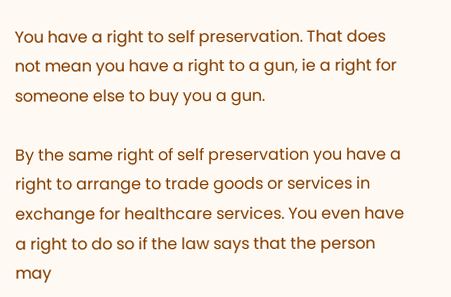You have a right to self preservation. That does not mean you have a right to a gun, ie a right for someone else to buy you a gun.

By the same right of self preservation you have a right to arrange to trade goods or services in exchange for healthcare services. You even have a right to do so if the law says that the person may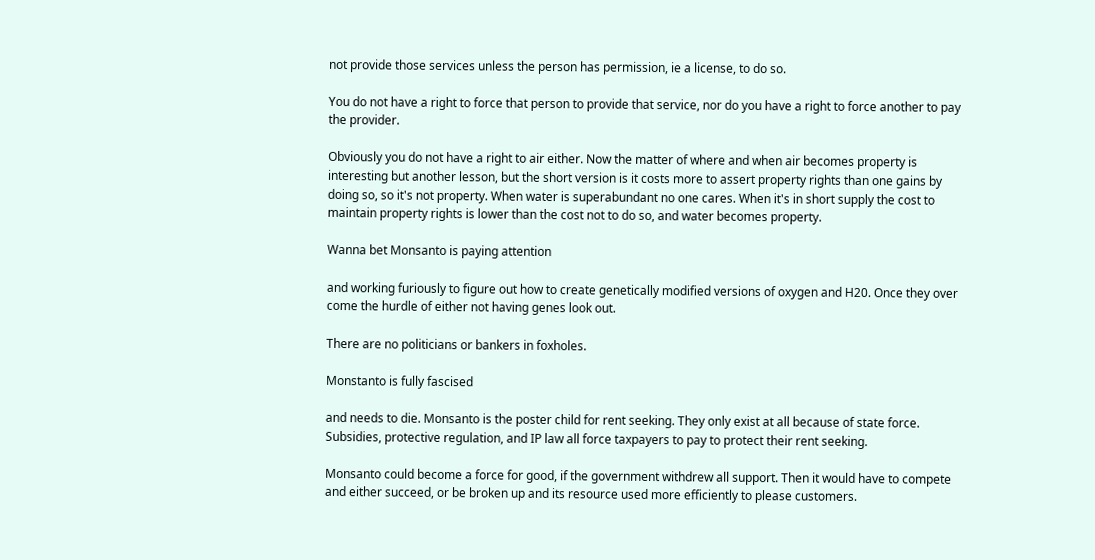not provide those services unless the person has permission, ie a license, to do so.

You do not have a right to force that person to provide that service, nor do you have a right to force another to pay the provider.

Obviously you do not have a right to air either. Now the matter of where and when air becomes property is interesting but another lesson, but the short version is it costs more to assert property rights than one gains by doing so, so it's not property. When water is superabundant no one cares. When it's in short supply the cost to maintain property rights is lower than the cost not to do so, and water becomes property.

Wanna bet Monsanto is paying attention

and working furiously to figure out how to create genetically modified versions of oxygen and H20. Once they over come the hurdle of either not having genes look out.

There are no politicians or bankers in foxholes.

Monstanto is fully fascised

and needs to die. Monsanto is the poster child for rent seeking. They only exist at all because of state force. Subsidies, protective regulation, and IP law all force taxpayers to pay to protect their rent seeking.

Monsanto could become a force for good, if the government withdrew all support. Then it would have to compete and either succeed, or be broken up and its resource used more efficiently to please customers.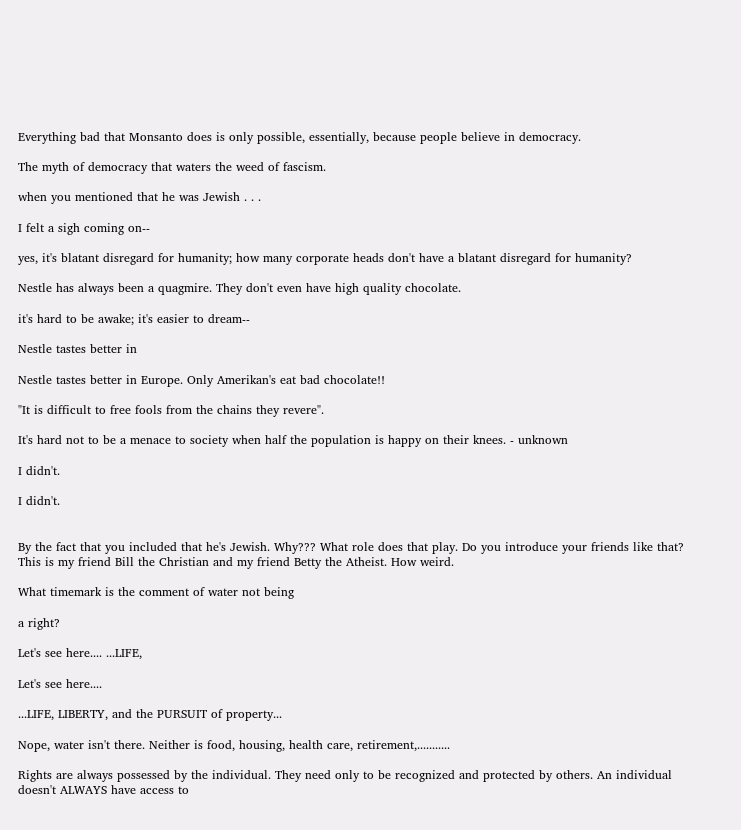Everything bad that Monsanto does is only possible, essentially, because people believe in democracy.

The myth of democracy that waters the weed of fascism.

when you mentioned that he was Jewish . . .

I felt a sigh coming on--

yes, it's blatant disregard for humanity; how many corporate heads don't have a blatant disregard for humanity?

Nestle has always been a quagmire. They don't even have high quality chocolate.

it's hard to be awake; it's easier to dream--

Nestle tastes better in

Nestle tastes better in Europe. Only Amerikan's eat bad chocolate!!

"It is difficult to free fools from the chains they revere".

It's hard not to be a menace to society when half the population is happy on their knees. - unknown

I didn't.

I didn't.


By the fact that you included that he's Jewish. Why??? What role does that play. Do you introduce your friends like that? This is my friend Bill the Christian and my friend Betty the Atheist. How weird.

What timemark is the comment of water not being

a right?

Let's see here.... ...LIFE,

Let's see here....

...LIFE, LIBERTY, and the PURSUIT of property...

Nope, water isn't there. Neither is food, housing, health care, retirement,...........

Rights are always possessed by the individual. They need only to be recognized and protected by others. An individual doesn't ALWAYS have access to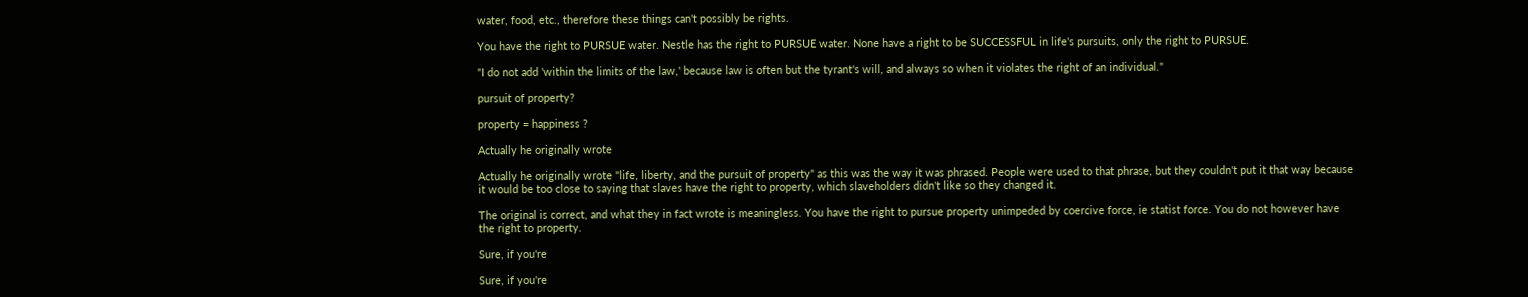water, food, etc., therefore these things can't possibly be rights.

You have the right to PURSUE water. Nestle has the right to PURSUE water. None have a right to be SUCCESSFUL in life's pursuits, only the right to PURSUE.

"I do not add 'within the limits of the law,' because law is often but the tyrant's will, and always so when it violates the right of an individual."

pursuit of property?

property = happiness ?

Actually he originally wrote

Actually he originally wrote "life, liberty, and the pursuit of property" as this was the way it was phrased. People were used to that phrase, but they couldn't put it that way because it would be too close to saying that slaves have the right to property, which slaveholders didn't like so they changed it.

The original is correct, and what they in fact wrote is meaningless. You have the right to pursue property unimpeded by coercive force, ie statist force. You do not however have the right to property.

Sure, if you're

Sure, if you're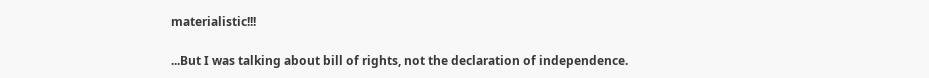materialistic!!!

...But I was talking about bill of rights, not the declaration of independence.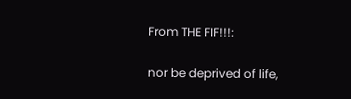From THE FIF!!!:

nor be deprived of life,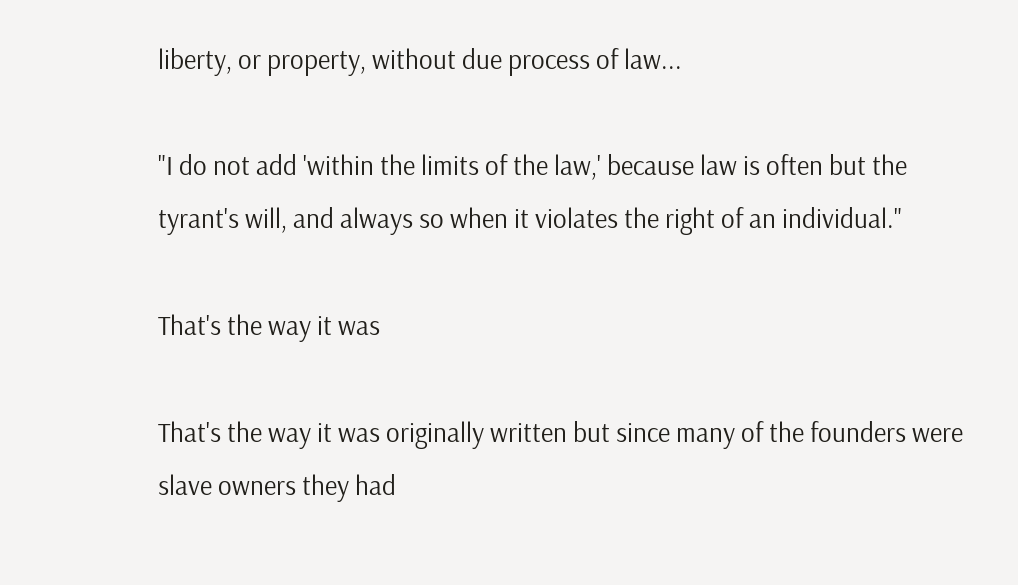liberty, or property, without due process of law...

"I do not add 'within the limits of the law,' because law is often but the tyrant's will, and always so when it violates the right of an individual."

That's the way it was

That's the way it was originally written but since many of the founders were slave owners they had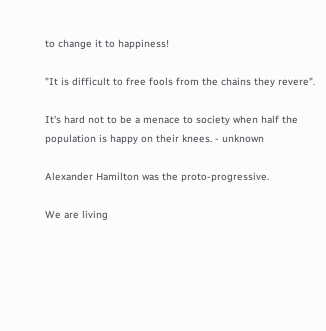to change it to happiness!

"It is difficult to free fools from the chains they revere".

It's hard not to be a menace to society when half the population is happy on their knees. - unknown

Alexander Hamilton was the proto-progressive.

We are living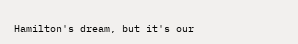Hamilton's dream, but it's our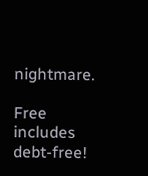nightmare.

Free includes debt-free!